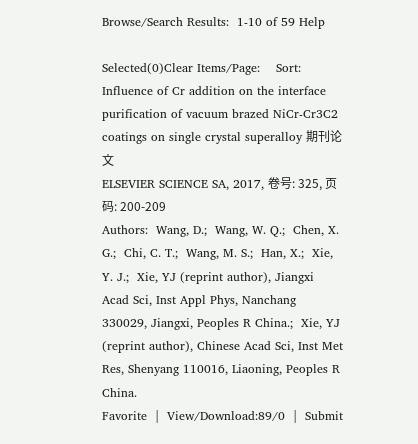Browse/Search Results:  1-10 of 59 Help

Selected(0)Clear Items/Page:    Sort:
Influence of Cr addition on the interface purification of vacuum brazed NiCr-Cr3C2 coatings on single crystal superalloy 期刊论文
ELSEVIER SCIENCE SA, 2017, 卷号: 325, 页码: 200-209
Authors:  Wang, D.;  Wang, W. Q.;  Chen, X. G.;  Chi, C. T.;  Wang, M. S.;  Han, X.;  Xie, Y. J.;  Xie, YJ (reprint author), Jiangxi Acad Sci, Inst Appl Phys, Nanchang 330029, Jiangxi, Peoples R China.;  Xie, YJ (reprint author), Chinese Acad Sci, Inst Met Res, Shenyang 110016, Liaoning, Peoples R China.
Favorite  |  View/Download:89/0  |  Submit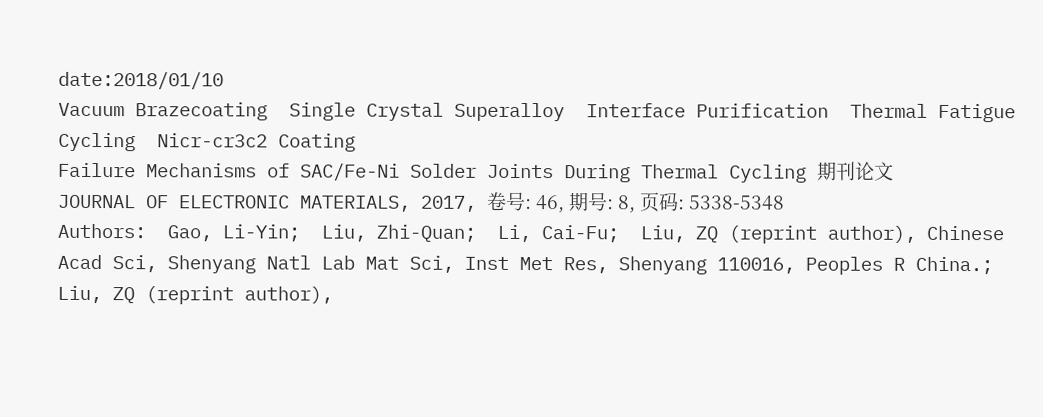date:2018/01/10
Vacuum Brazecoating  Single Crystal Superalloy  Interface Purification  Thermal Fatigue Cycling  Nicr-cr3c2 Coating
Failure Mechanisms of SAC/Fe-Ni Solder Joints During Thermal Cycling 期刊论文
JOURNAL OF ELECTRONIC MATERIALS, 2017, 卷号: 46, 期号: 8, 页码: 5338-5348
Authors:  Gao, Li-Yin;  Liu, Zhi-Quan;  Li, Cai-Fu;  Liu, ZQ (reprint author), Chinese Acad Sci, Shenyang Natl Lab Mat Sci, Inst Met Res, Shenyang 110016, Peoples R China.;  Liu, ZQ (reprint author),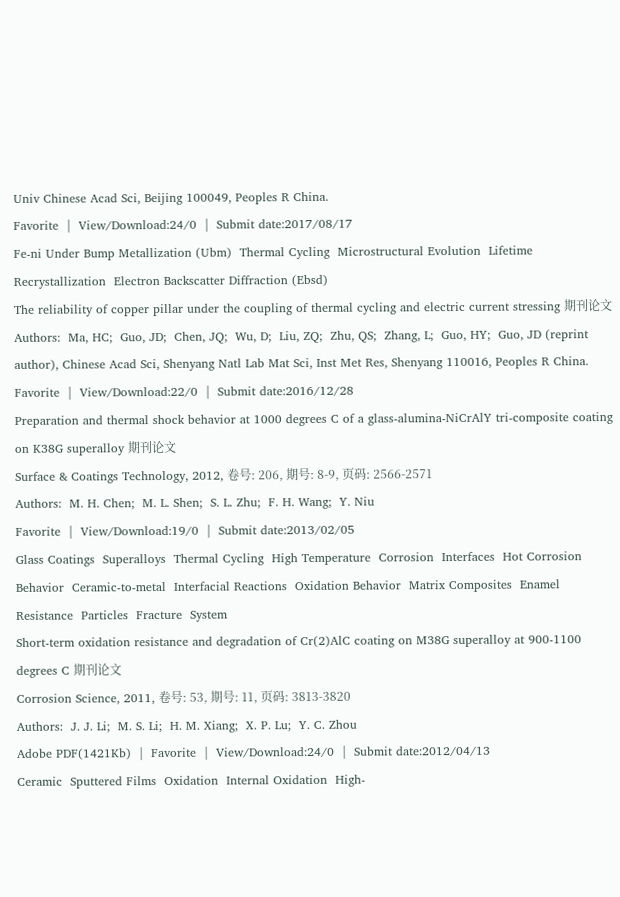Univ Chinese Acad Sci, Beijing 100049, Peoples R China.
Favorite  |  View/Download:24/0  |  Submit date:2017/08/17
Fe-ni Under Bump Metallization (Ubm)  Thermal Cycling  Microstructural Evolution  Lifetime  Recrystallization  Electron Backscatter Diffraction (Ebsd)
The reliability of copper pillar under the coupling of thermal cycling and electric current stressing 期刊论文
Authors:  Ma, HC;  Guo, JD;  Chen, JQ;  Wu, D;  Liu, ZQ;  Zhu, QS;  Zhang, L;  Guo, HY;  Guo, JD (reprint author), Chinese Acad Sci, Shenyang Natl Lab Mat Sci, Inst Met Res, Shenyang 110016, Peoples R China.
Favorite  |  View/Download:22/0  |  Submit date:2016/12/28
Preparation and thermal shock behavior at 1000 degrees C of a glass-alumina-NiCrAlY tri-composite coating on K38G superalloy 期刊论文
Surface & Coatings Technology, 2012, 卷号: 206, 期号: 8-9, 页码: 2566-2571
Authors:  M. H. Chen;  M. L. Shen;  S. L. Zhu;  F. H. Wang;  Y. Niu
Favorite  |  View/Download:19/0  |  Submit date:2013/02/05
Glass Coatings  Superalloys  Thermal Cycling  High Temperature  Corrosion  Interfaces  Hot Corrosion Behavior  Ceramic-to-metal  Interfacial Reactions  Oxidation Behavior  Matrix Composites  Enamel  Resistance  Particles  Fracture  System
Short-term oxidation resistance and degradation of Cr(2)AlC coating on M38G superalloy at 900-1100 degrees C 期刊论文
Corrosion Science, 2011, 卷号: 53, 期号: 11, 页码: 3813-3820
Authors:  J. J. Li;  M. S. Li;  H. M. Xiang;  X. P. Lu;  Y. C. Zhou
Adobe PDF(1421Kb)  |  Favorite  |  View/Download:24/0  |  Submit date:2012/04/13
Ceramic  Sputtered Films  Oxidation  Internal Oxidation  High-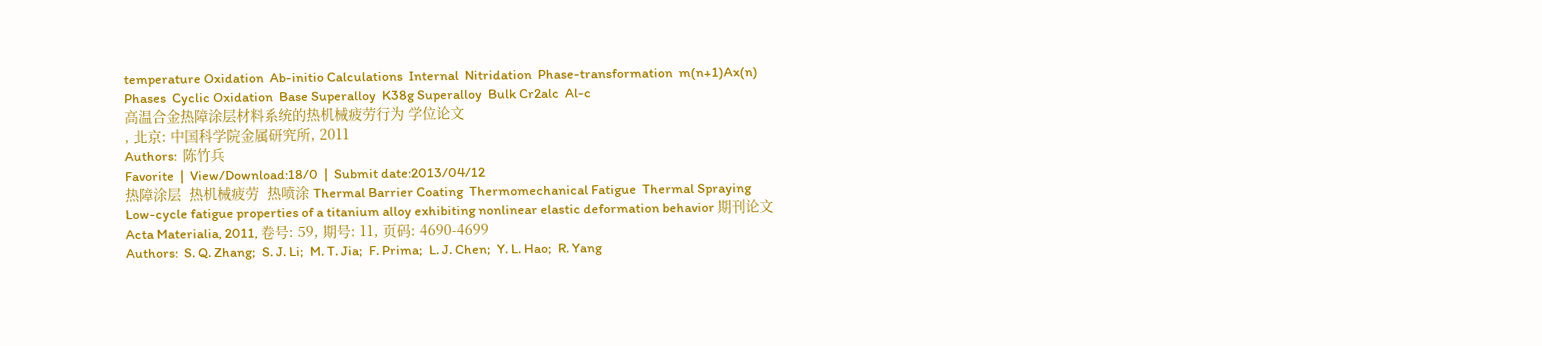temperature Oxidation  Ab-initio Calculations  Internal  Nitridation  Phase-transformation  m(n+1)Ax(n) Phases  Cyclic Oxidation  Base Superalloy  K38g Superalloy  Bulk Cr2alc  Al-c
高温合金热障涂层材料系统的热机械疲劳行为 学位论文
, 北京: 中国科学院金属研究所, 2011
Authors:  陈竹兵
Favorite  |  View/Download:18/0  |  Submit date:2013/04/12
热障涂层  热机械疲劳  热喷涂 Thermal Barrier Coating  Thermomechanical Fatigue  Thermal Spraying
Low-cycle fatigue properties of a titanium alloy exhibiting nonlinear elastic deformation behavior 期刊论文
Acta Materialia, 2011, 卷号: 59, 期号: 11, 页码: 4690-4699
Authors:  S. Q. Zhang;  S. J. Li;  M. T. Jia;  F. Prima;  L. J. Chen;  Y. L. Hao;  R. Yang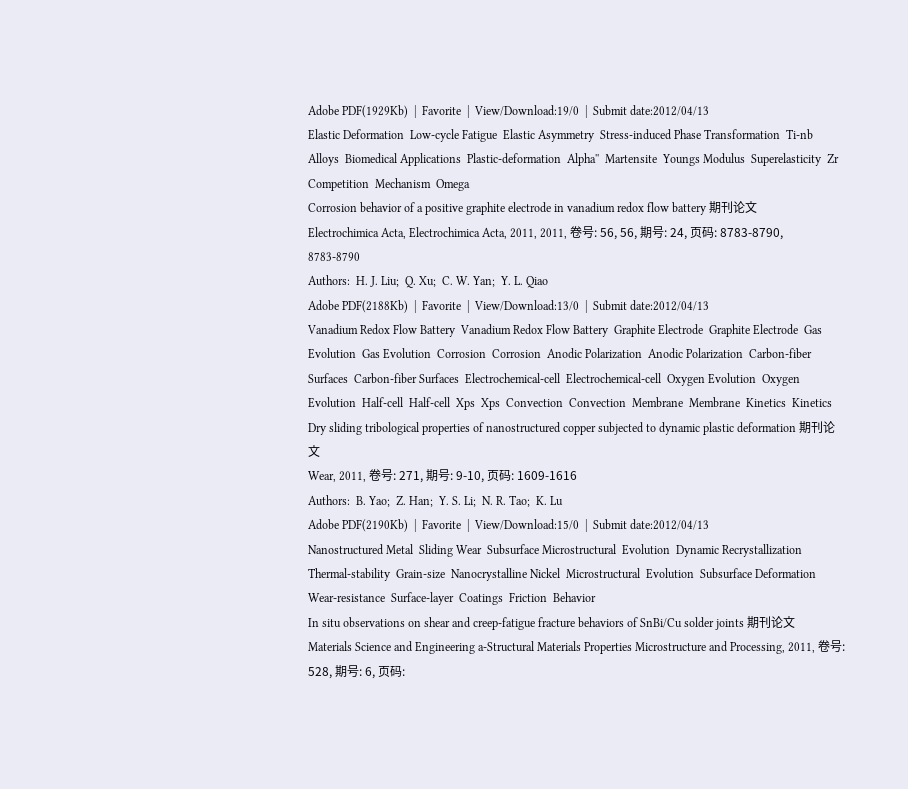Adobe PDF(1929Kb)  |  Favorite  |  View/Download:19/0  |  Submit date:2012/04/13
Elastic Deformation  Low-cycle Fatigue  Elastic Asymmetry  Stress-induced Phase Transformation  Ti-nb Alloys  Biomedical Applications  Plastic-deformation  Alpha''  Martensite  Youngs Modulus  Superelasticity  Zr  Competition  Mechanism  Omega
Corrosion behavior of a positive graphite electrode in vanadium redox flow battery 期刊论文
Electrochimica Acta, Electrochimica Acta, 2011, 2011, 卷号: 56, 56, 期号: 24, 页码: 8783-8790, 8783-8790
Authors:  H. J. Liu;  Q. Xu;  C. W. Yan;  Y. L. Qiao
Adobe PDF(2188Kb)  |  Favorite  |  View/Download:13/0  |  Submit date:2012/04/13
Vanadium Redox Flow Battery  Vanadium Redox Flow Battery  Graphite Electrode  Graphite Electrode  Gas Evolution  Gas Evolution  Corrosion  Corrosion  Anodic Polarization  Anodic Polarization  Carbon-fiber Surfaces  Carbon-fiber Surfaces  Electrochemical-cell  Electrochemical-cell  Oxygen Evolution  Oxygen Evolution  Half-cell  Half-cell  Xps  Xps  Convection  Convection  Membrane  Membrane  Kinetics  Kinetics
Dry sliding tribological properties of nanostructured copper subjected to dynamic plastic deformation 期刊论文
Wear, 2011, 卷号: 271, 期号: 9-10, 页码: 1609-1616
Authors:  B. Yao;  Z. Han;  Y. S. Li;  N. R. Tao;  K. Lu
Adobe PDF(2190Kb)  |  Favorite  |  View/Download:15/0  |  Submit date:2012/04/13
Nanostructured Metal  Sliding Wear  Subsurface Microstructural  Evolution  Dynamic Recrystallization  Thermal-stability  Grain-size  Nanocrystalline Nickel  Microstructural  Evolution  Subsurface Deformation  Wear-resistance  Surface-layer  Coatings  Friction  Behavior
In situ observations on shear and creep-fatigue fracture behaviors of SnBi/Cu solder joints 期刊论文
Materials Science and Engineering a-Structural Materials Properties Microstructure and Processing, 2011, 卷号: 528, 期号: 6, 页码: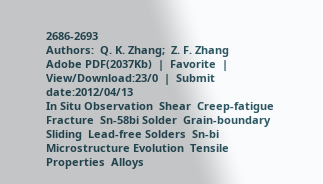2686-2693
Authors:  Q. K. Zhang;  Z. F. Zhang
Adobe PDF(2037Kb)  |  Favorite  |  View/Download:23/0  |  Submit date:2012/04/13
In Situ Observation  Shear  Creep-fatigue  Fracture  Sn-58bi Solder  Grain-boundary Sliding  Lead-free Solders  Sn-bi  Microstructure Evolution  Tensile Properties  Alloys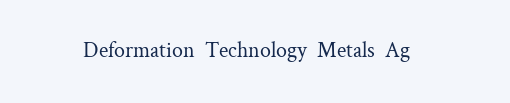Deformation  Technology  Metals  Ag